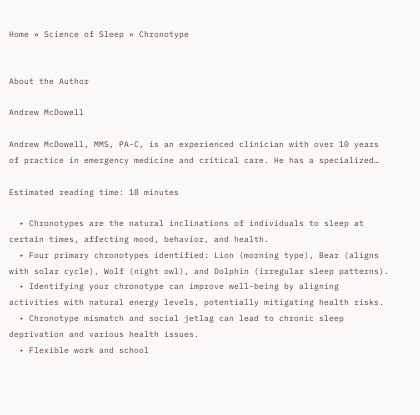Home » Science of Sleep » Chronotype


About the Author

Andrew McDowell

Andrew McDowell, MMS, PA-C, is an experienced clinician with over 10 years of practice in emergency medicine and critical care. He has a specialized…

Estimated reading time: 18 minutes

  • Chronotypes are the natural inclinations of individuals to sleep at certain times, affecting mood, behavior, and health.
  • Four primary chronotypes identified: Lion (morning type), Bear (aligns with solar cycle), Wolf (night owl), and Dolphin (irregular sleep patterns).
  • Identifying your chronotype can improve well-being by aligning activities with natural energy levels, potentially mitigating health risks.
  • Chronotype mismatch and social jetlag can lead to chronic sleep deprivation and various health issues.
  • Flexible work and school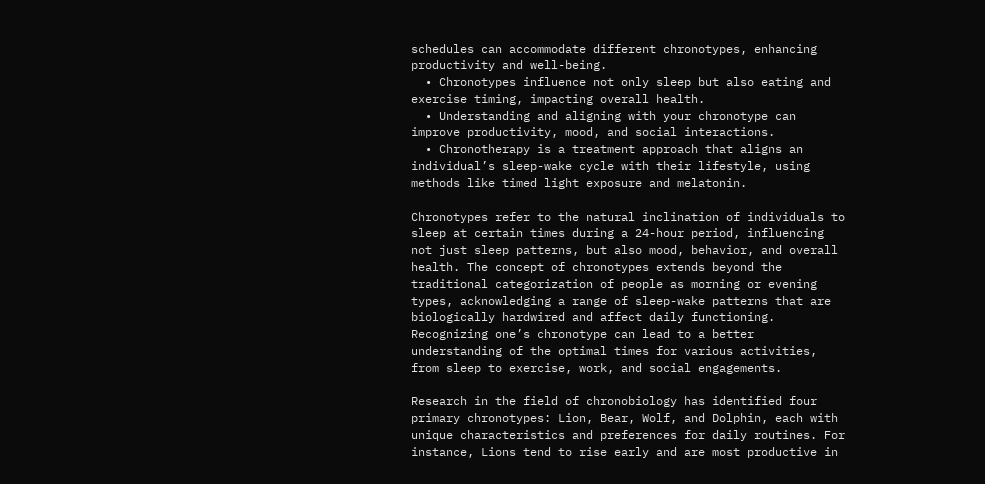schedules can accommodate different chronotypes, enhancing productivity and well-being.
  • Chronotypes influence not only sleep but also eating and exercise timing, impacting overall health.
  • Understanding and aligning with your chronotype can improve productivity, mood, and social interactions.
  • Chronotherapy is a treatment approach that aligns an individual’s sleep-wake cycle with their lifestyle, using methods like timed light exposure and melatonin.

Chronotypes refer to the natural inclination of individuals to sleep at certain times during a 24-hour period, influencing not just sleep patterns, but also mood, behavior, and overall health. The concept of chronotypes extends beyond the traditional categorization of people as morning or evening types, acknowledging a range of sleep-wake patterns that are biologically hardwired and affect daily functioning. Recognizing one’s chronotype can lead to a better understanding of the optimal times for various activities, from sleep to exercise, work, and social engagements.

Research in the field of chronobiology has identified four primary chronotypes: Lion, Bear, Wolf, and Dolphin, each with unique characteristics and preferences for daily routines. For instance, Lions tend to rise early and are most productive in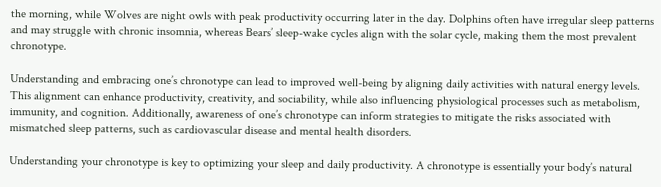the morning, while Wolves are night owls with peak productivity occurring later in the day. Dolphins often have irregular sleep patterns and may struggle with chronic insomnia, whereas Bears’ sleep-wake cycles align with the solar cycle, making them the most prevalent chronotype.

Understanding and embracing one’s chronotype can lead to improved well-being by aligning daily activities with natural energy levels. This alignment can enhance productivity, creativity, and sociability, while also influencing physiological processes such as metabolism, immunity, and cognition. Additionally, awareness of one’s chronotype can inform strategies to mitigate the risks associated with mismatched sleep patterns, such as cardiovascular disease and mental health disorders.

Understanding your chronotype is key to optimizing your sleep and daily productivity. A chronotype is essentially your body’s natural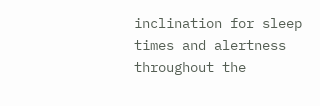inclination for sleep times and alertness throughout the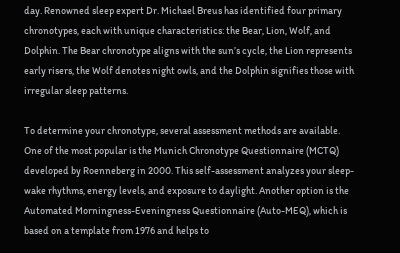day. Renowned sleep expert Dr. Michael Breus has identified four primary chronotypes, each with unique characteristics: the Bear, Lion, Wolf, and Dolphin. The Bear chronotype aligns with the sun’s cycle, the Lion represents early risers, the Wolf denotes night owls, and the Dolphin signifies those with irregular sleep patterns.

To determine your chronotype, several assessment methods are available. One of the most popular is the Munich Chronotype Questionnaire (MCTQ) developed by Roenneberg in 2000. This self-assessment analyzes your sleep-wake rhythms, energy levels, and exposure to daylight. Another option is the Automated Morningness-Eveningness Questionnaire (Auto-MEQ), which is based on a template from 1976 and helps to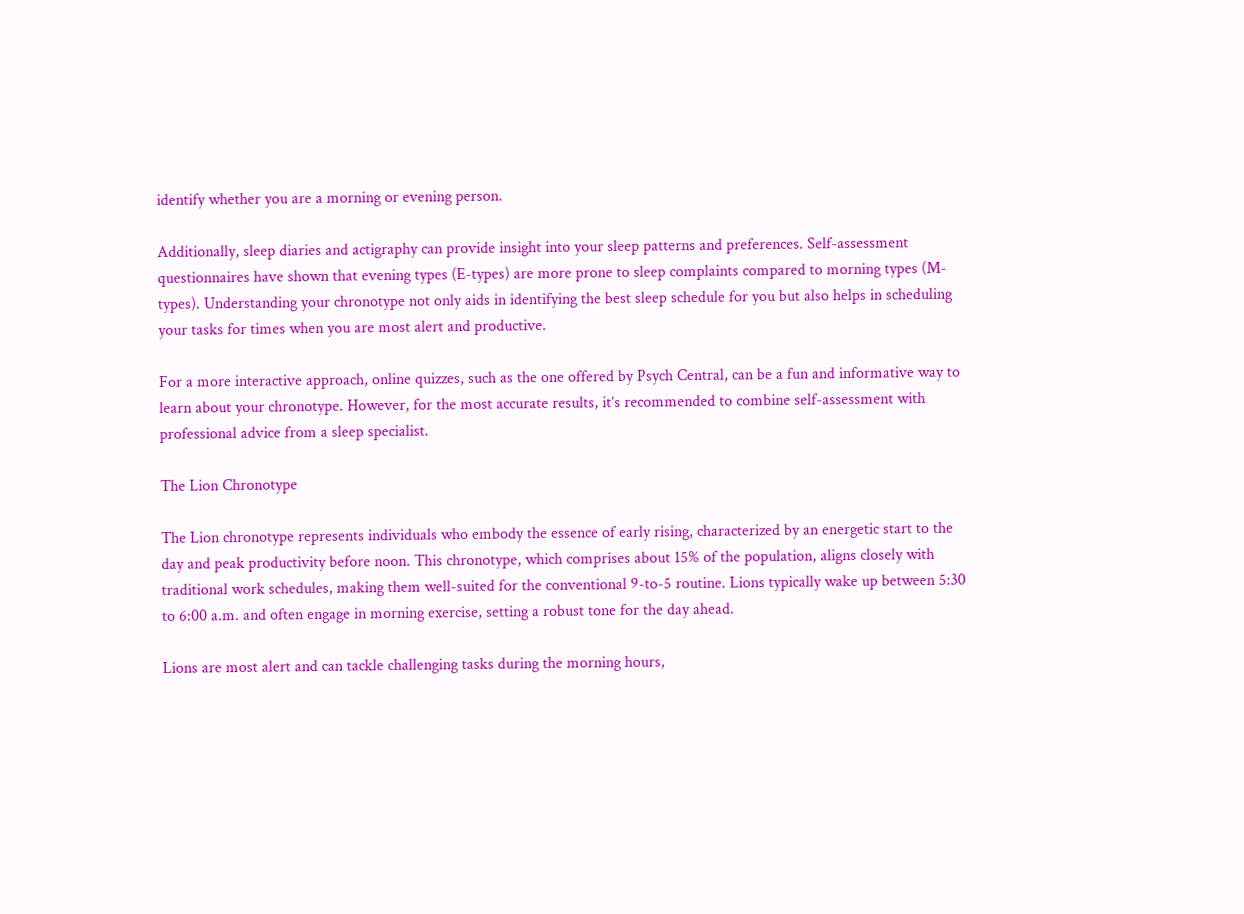identify whether you are a morning or evening person.

Additionally, sleep diaries and actigraphy can provide insight into your sleep patterns and preferences. Self-assessment questionnaires have shown that evening types (E-types) are more prone to sleep complaints compared to morning types (M-types). Understanding your chronotype not only aids in identifying the best sleep schedule for you but also helps in scheduling your tasks for times when you are most alert and productive.

For a more interactive approach, online quizzes, such as the one offered by Psych Central, can be a fun and informative way to learn about your chronotype. However, for the most accurate results, it’s recommended to combine self-assessment with professional advice from a sleep specialist.

The Lion Chronotype

The Lion chronotype represents individuals who embody the essence of early rising, characterized by an energetic start to the day and peak productivity before noon. This chronotype, which comprises about 15% of the population, aligns closely with traditional work schedules, making them well-suited for the conventional 9-to-5 routine. Lions typically wake up between 5:30 to 6:00 a.m. and often engage in morning exercise, setting a robust tone for the day ahead.

Lions are most alert and can tackle challenging tasks during the morning hours,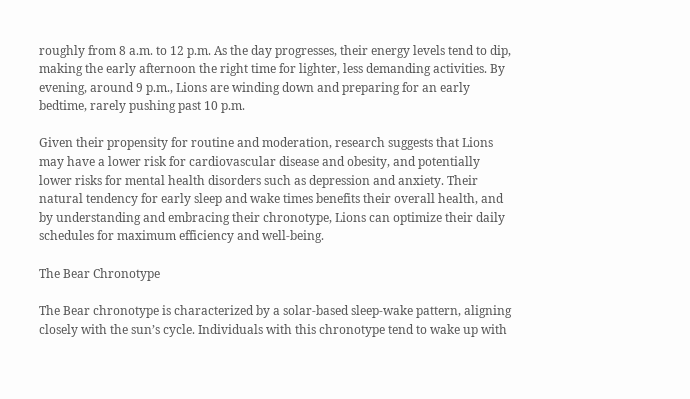roughly from 8 a.m. to 12 p.m. As the day progresses, their energy levels tend to dip, making the early afternoon the right time for lighter, less demanding activities. By evening, around 9 p.m., Lions are winding down and preparing for an early bedtime, rarely pushing past 10 p.m.

Given their propensity for routine and moderation, research suggests that Lions may have a lower risk for cardiovascular disease and obesity, and potentially lower risks for mental health disorders such as depression and anxiety. Their natural tendency for early sleep and wake times benefits their overall health, and by understanding and embracing their chronotype, Lions can optimize their daily schedules for maximum efficiency and well-being.

The Bear Chronotype

The Bear chronotype is characterized by a solar-based sleep-wake pattern, aligning closely with the sun’s cycle. Individuals with this chronotype tend to wake up with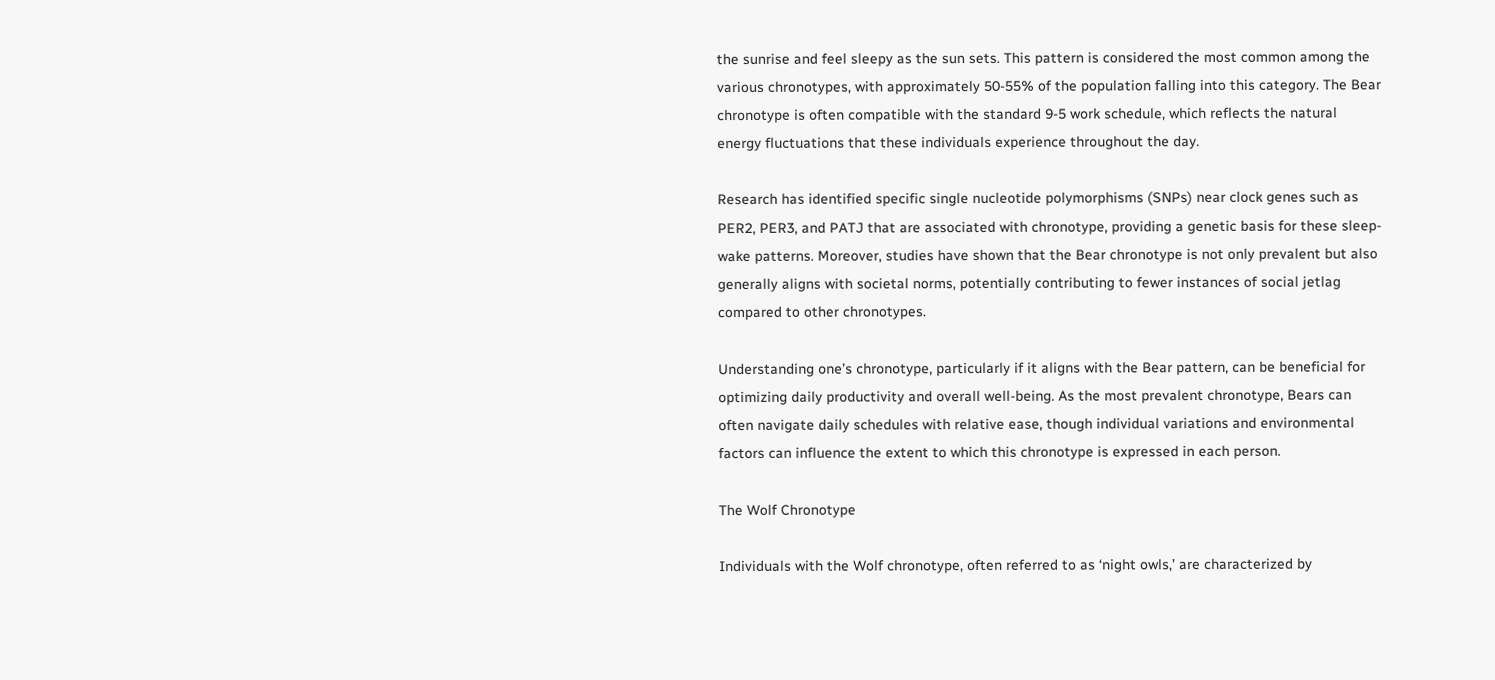the sunrise and feel sleepy as the sun sets. This pattern is considered the most common among the various chronotypes, with approximately 50-55% of the population falling into this category. The Bear chronotype is often compatible with the standard 9-5 work schedule, which reflects the natural energy fluctuations that these individuals experience throughout the day.

Research has identified specific single nucleotide polymorphisms (SNPs) near clock genes such as PER2, PER3, and PATJ that are associated with chronotype, providing a genetic basis for these sleep-wake patterns. Moreover, studies have shown that the Bear chronotype is not only prevalent but also generally aligns with societal norms, potentially contributing to fewer instances of social jetlag compared to other chronotypes.

Understanding one’s chronotype, particularly if it aligns with the Bear pattern, can be beneficial for optimizing daily productivity and overall well-being. As the most prevalent chronotype, Bears can often navigate daily schedules with relative ease, though individual variations and environmental factors can influence the extent to which this chronotype is expressed in each person.

The Wolf Chronotype

Individuals with the Wolf chronotype, often referred to as ‘night owls,’ are characterized by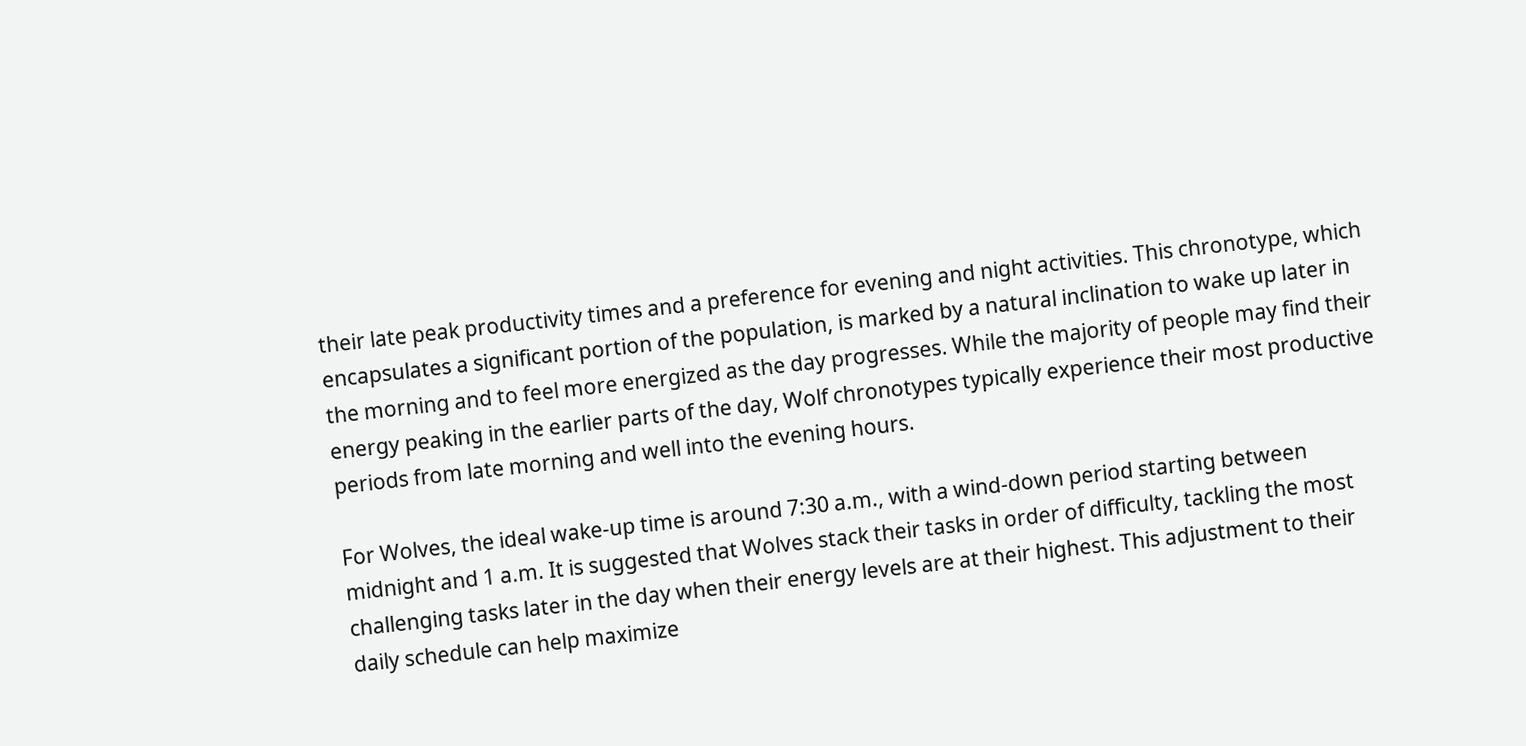their late peak productivity times and a preference for evening and night activities. This chronotype, which encapsulates a significant portion of the population, is marked by a natural inclination to wake up later in the morning and to feel more energized as the day progresses. While the majority of people may find their energy peaking in the earlier parts of the day, Wolf chronotypes typically experience their most productive periods from late morning and well into the evening hours.

For Wolves, the ideal wake-up time is around 7:30 a.m., with a wind-down period starting between midnight and 1 a.m. It is suggested that Wolves stack their tasks in order of difficulty, tackling the most challenging tasks later in the day when their energy levels are at their highest. This adjustment to their daily schedule can help maximize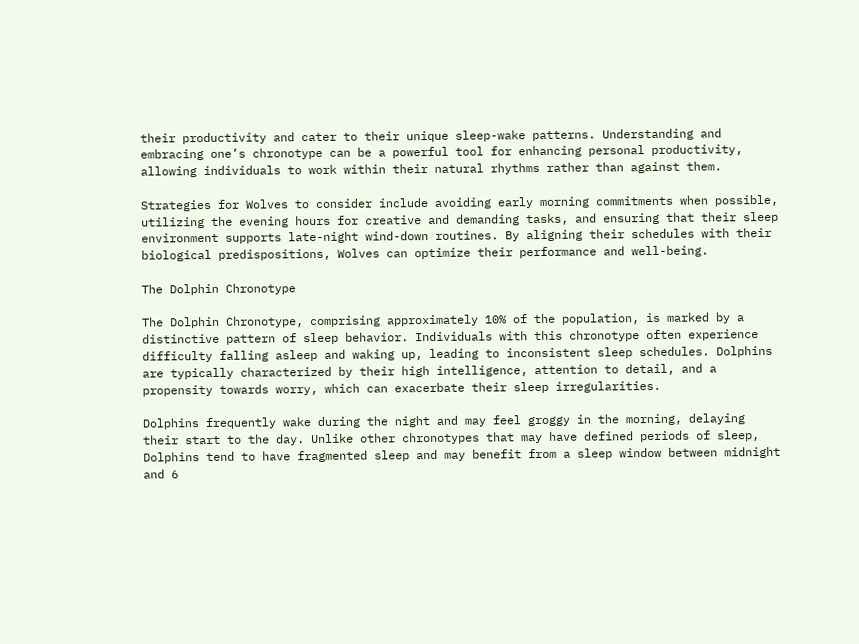their productivity and cater to their unique sleep-wake patterns. Understanding and embracing one’s chronotype can be a powerful tool for enhancing personal productivity, allowing individuals to work within their natural rhythms rather than against them.

Strategies for Wolves to consider include avoiding early morning commitments when possible, utilizing the evening hours for creative and demanding tasks, and ensuring that their sleep environment supports late-night wind-down routines. By aligning their schedules with their biological predispositions, Wolves can optimize their performance and well-being.

The Dolphin Chronotype

The Dolphin Chronotype, comprising approximately 10% of the population, is marked by a distinctive pattern of sleep behavior. Individuals with this chronotype often experience difficulty falling asleep and waking up, leading to inconsistent sleep schedules. Dolphins are typically characterized by their high intelligence, attention to detail, and a propensity towards worry, which can exacerbate their sleep irregularities.

Dolphins frequently wake during the night and may feel groggy in the morning, delaying their start to the day. Unlike other chronotypes that may have defined periods of sleep, Dolphins tend to have fragmented sleep and may benefit from a sleep window between midnight and 6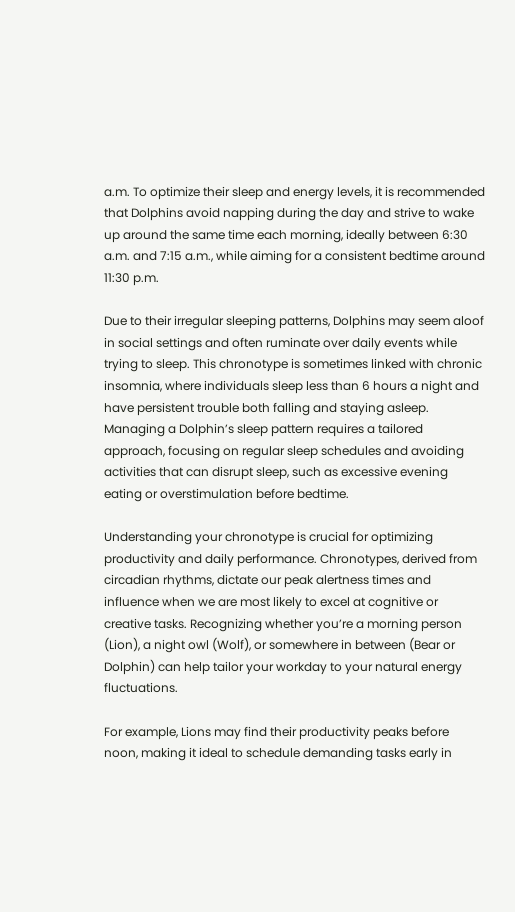a.m. To optimize their sleep and energy levels, it is recommended that Dolphins avoid napping during the day and strive to wake up around the same time each morning, ideally between 6:30 a.m. and 7:15 a.m., while aiming for a consistent bedtime around 11:30 p.m.

Due to their irregular sleeping patterns, Dolphins may seem aloof in social settings and often ruminate over daily events while trying to sleep. This chronotype is sometimes linked with chronic insomnia, where individuals sleep less than 6 hours a night and have persistent trouble both falling and staying asleep. Managing a Dolphin’s sleep pattern requires a tailored approach, focusing on regular sleep schedules and avoiding activities that can disrupt sleep, such as excessive evening eating or overstimulation before bedtime.

Understanding your chronotype is crucial for optimizing productivity and daily performance. Chronotypes, derived from circadian rhythms, dictate our peak alertness times and influence when we are most likely to excel at cognitive or creative tasks. Recognizing whether you’re a morning person (Lion), a night owl (Wolf), or somewhere in between (Bear or Dolphin) can help tailor your workday to your natural energy fluctuations.

For example, Lions may find their productivity peaks before noon, making it ideal to schedule demanding tasks early in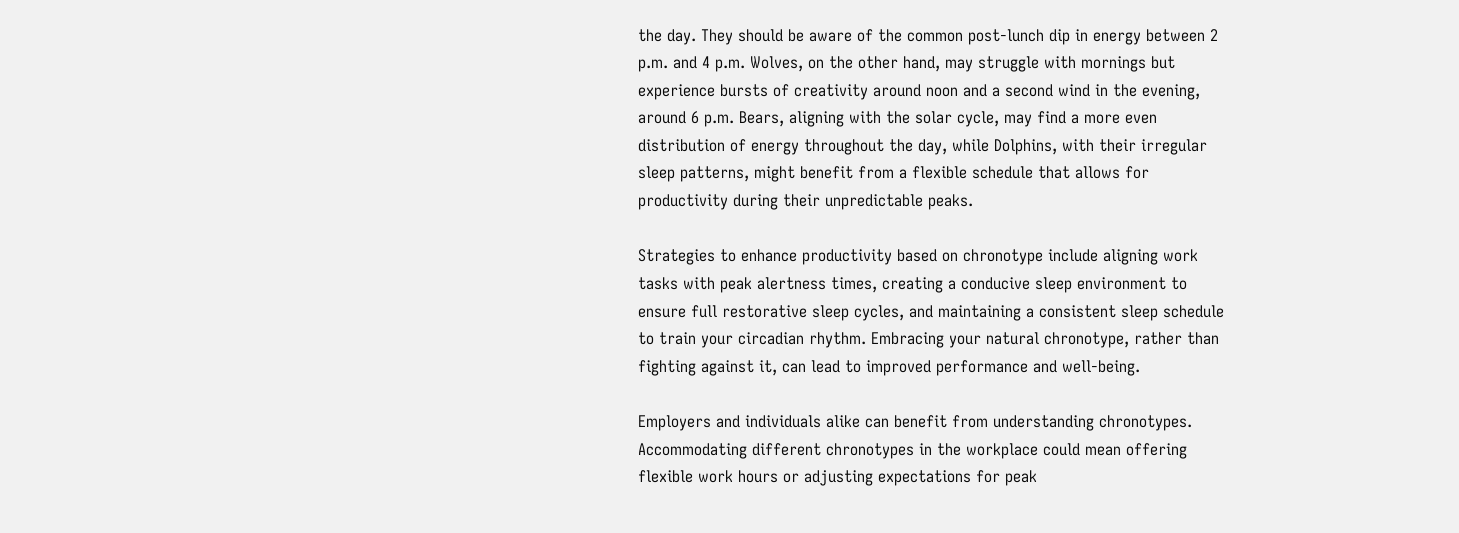the day. They should be aware of the common post-lunch dip in energy between 2 p.m. and 4 p.m. Wolves, on the other hand, may struggle with mornings but experience bursts of creativity around noon and a second wind in the evening, around 6 p.m. Bears, aligning with the solar cycle, may find a more even distribution of energy throughout the day, while Dolphins, with their irregular sleep patterns, might benefit from a flexible schedule that allows for productivity during their unpredictable peaks.

Strategies to enhance productivity based on chronotype include aligning work tasks with peak alertness times, creating a conducive sleep environment to ensure full restorative sleep cycles, and maintaining a consistent sleep schedule to train your circadian rhythm. Embracing your natural chronotype, rather than fighting against it, can lead to improved performance and well-being.

Employers and individuals alike can benefit from understanding chronotypes. Accommodating different chronotypes in the workplace could mean offering flexible work hours or adjusting expectations for peak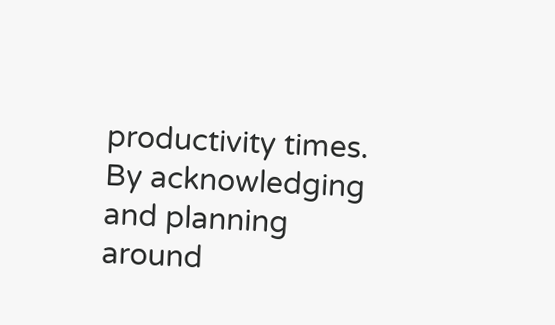productivity times. By acknowledging and planning around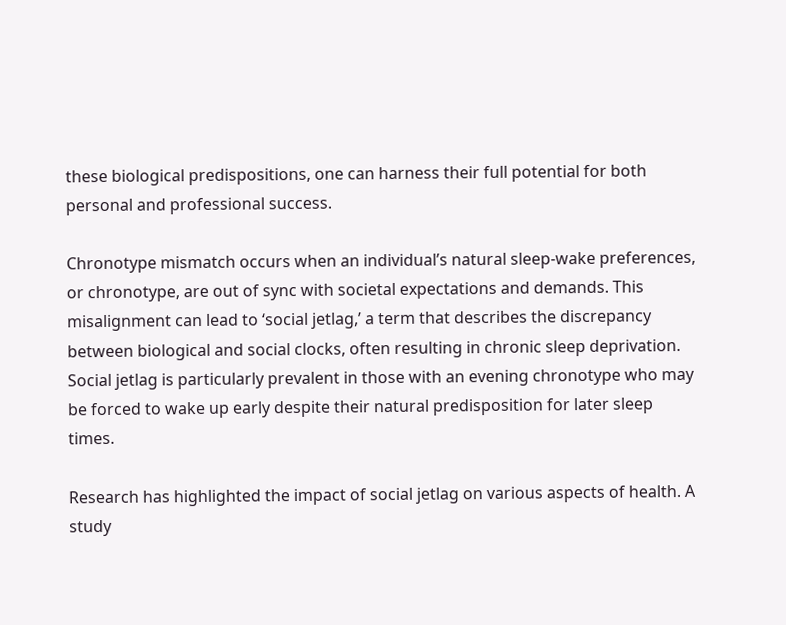these biological predispositions, one can harness their full potential for both personal and professional success.

Chronotype mismatch occurs when an individual’s natural sleep-wake preferences, or chronotype, are out of sync with societal expectations and demands. This misalignment can lead to ‘social jetlag,’ a term that describes the discrepancy between biological and social clocks, often resulting in chronic sleep deprivation. Social jetlag is particularly prevalent in those with an evening chronotype who may be forced to wake up early despite their natural predisposition for later sleep times.

Research has highlighted the impact of social jetlag on various aspects of health. A study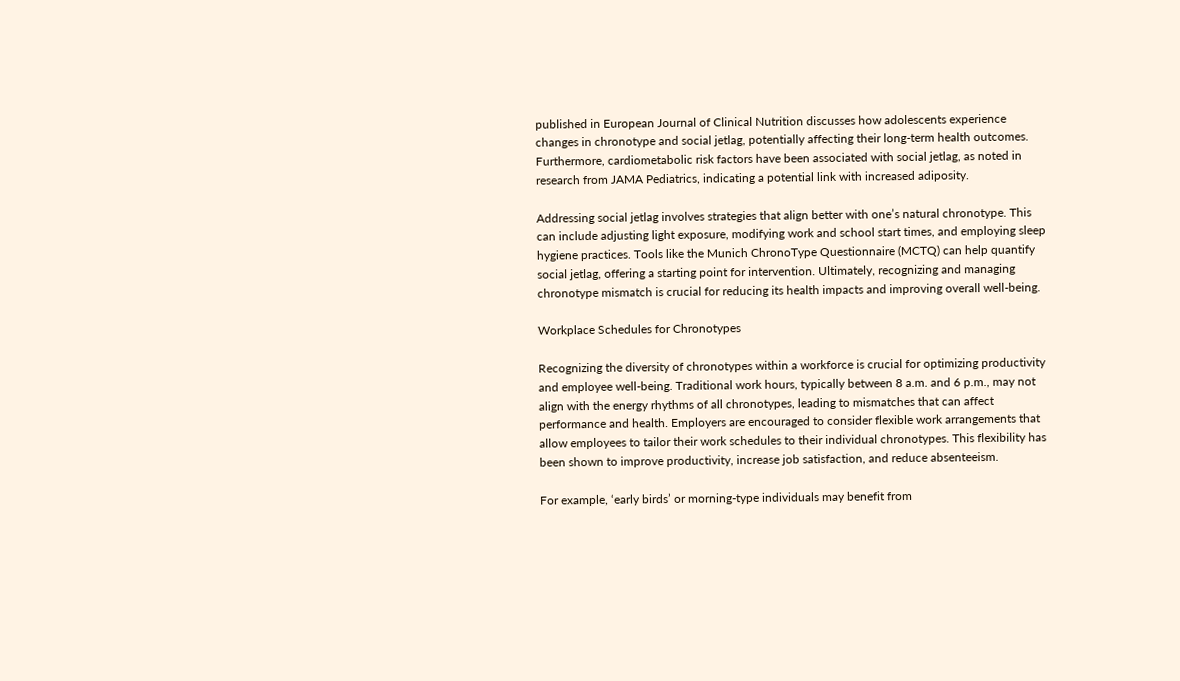published in European Journal of Clinical Nutrition discusses how adolescents experience changes in chronotype and social jetlag, potentially affecting their long-term health outcomes. Furthermore, cardiometabolic risk factors have been associated with social jetlag, as noted in research from JAMA Pediatrics, indicating a potential link with increased adiposity.

Addressing social jetlag involves strategies that align better with one’s natural chronotype. This can include adjusting light exposure, modifying work and school start times, and employing sleep hygiene practices. Tools like the Munich ChronoType Questionnaire (MCTQ) can help quantify social jetlag, offering a starting point for intervention. Ultimately, recognizing and managing chronotype mismatch is crucial for reducing its health impacts and improving overall well-being.

Workplace Schedules for Chronotypes

Recognizing the diversity of chronotypes within a workforce is crucial for optimizing productivity and employee well-being. Traditional work hours, typically between 8 a.m. and 6 p.m., may not align with the energy rhythms of all chronotypes, leading to mismatches that can affect performance and health. Employers are encouraged to consider flexible work arrangements that allow employees to tailor their work schedules to their individual chronotypes. This flexibility has been shown to improve productivity, increase job satisfaction, and reduce absenteeism.

For example, ‘early birds’ or morning-type individuals may benefit from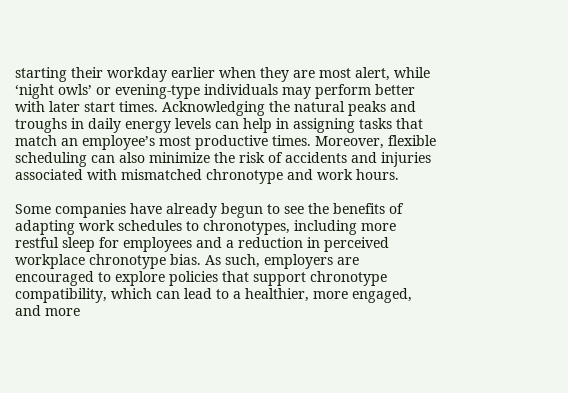starting their workday earlier when they are most alert, while ‘night owls’ or evening-type individuals may perform better with later start times. Acknowledging the natural peaks and troughs in daily energy levels can help in assigning tasks that match an employee’s most productive times. Moreover, flexible scheduling can also minimize the risk of accidents and injuries associated with mismatched chronotype and work hours.

Some companies have already begun to see the benefits of adapting work schedules to chronotypes, including more restful sleep for employees and a reduction in perceived workplace chronotype bias. As such, employers are encouraged to explore policies that support chronotype compatibility, which can lead to a healthier, more engaged, and more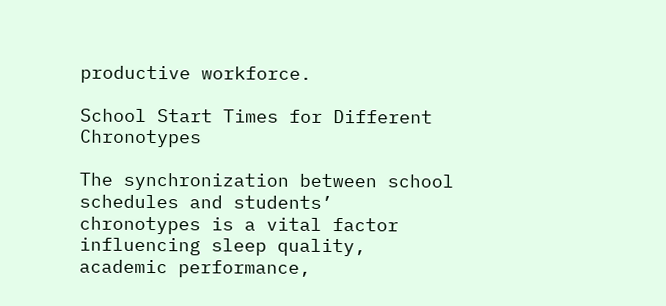productive workforce.

School Start Times for Different Chronotypes

The synchronization between school schedules and students’ chronotypes is a vital factor influencing sleep quality, academic performance,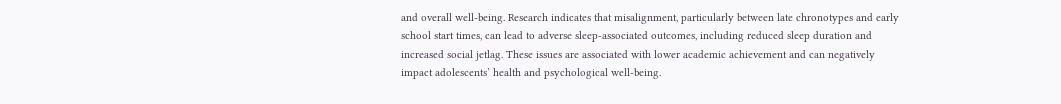and overall well-being. Research indicates that misalignment, particularly between late chronotypes and early school start times, can lead to adverse sleep-associated outcomes, including reduced sleep duration and increased social jetlag. These issues are associated with lower academic achievement and can negatively impact adolescents’ health and psychological well-being.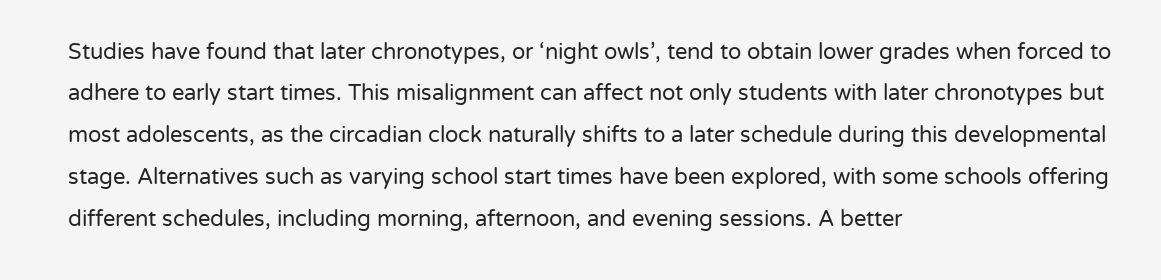Studies have found that later chronotypes, or ‘night owls’, tend to obtain lower grades when forced to adhere to early start times. This misalignment can affect not only students with later chronotypes but most adolescents, as the circadian clock naturally shifts to a later schedule during this developmental stage. Alternatives such as varying school start times have been explored, with some schools offering different schedules, including morning, afternoon, and evening sessions. A better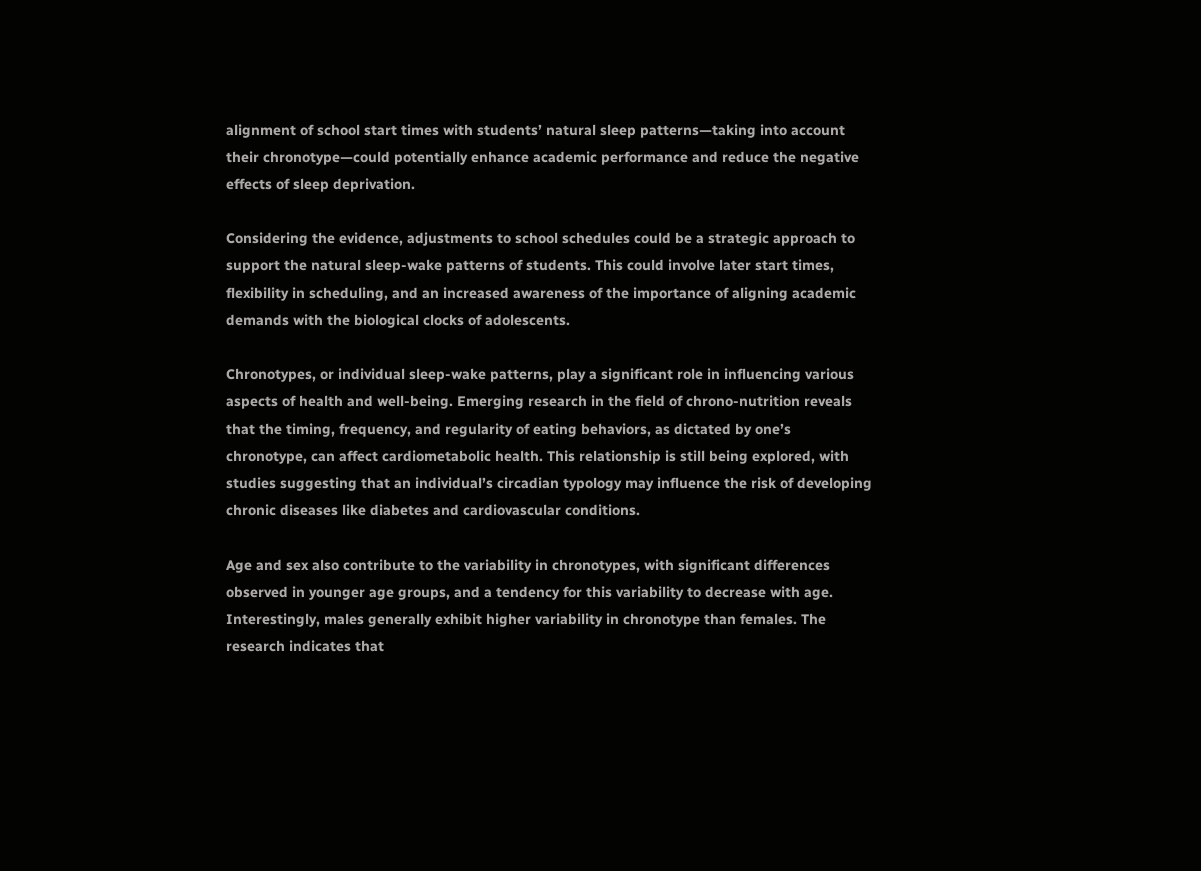alignment of school start times with students’ natural sleep patterns—taking into account their chronotype—could potentially enhance academic performance and reduce the negative effects of sleep deprivation.

Considering the evidence, adjustments to school schedules could be a strategic approach to support the natural sleep-wake patterns of students. This could involve later start times, flexibility in scheduling, and an increased awareness of the importance of aligning academic demands with the biological clocks of adolescents.

Chronotypes, or individual sleep-wake patterns, play a significant role in influencing various aspects of health and well-being. Emerging research in the field of chrono-nutrition reveals that the timing, frequency, and regularity of eating behaviors, as dictated by one’s chronotype, can affect cardiometabolic health. This relationship is still being explored, with studies suggesting that an individual’s circadian typology may influence the risk of developing chronic diseases like diabetes and cardiovascular conditions.

Age and sex also contribute to the variability in chronotypes, with significant differences observed in younger age groups, and a tendency for this variability to decrease with age. Interestingly, males generally exhibit higher variability in chronotype than females. The research indicates that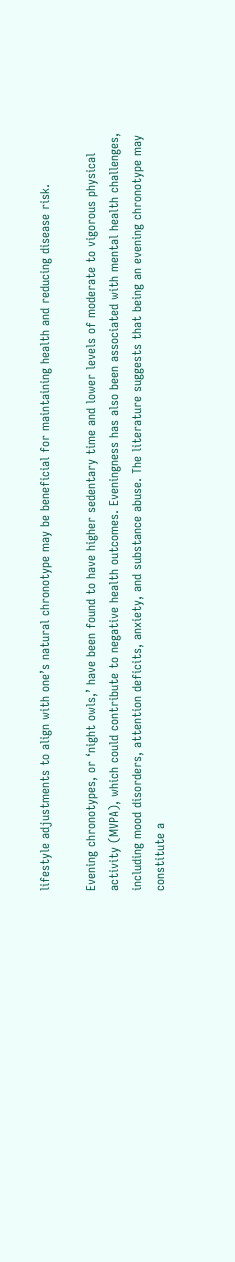lifestyle adjustments to align with one’s natural chronotype may be beneficial for maintaining health and reducing disease risk.

Evening chronotypes, or ‘night owls,’ have been found to have higher sedentary time and lower levels of moderate to vigorous physical activity (MVPA), which could contribute to negative health outcomes. Eveningness has also been associated with mental health challenges, including mood disorders, attention deficits, anxiety, and substance abuse. The literature suggests that being an evening chronotype may constitute a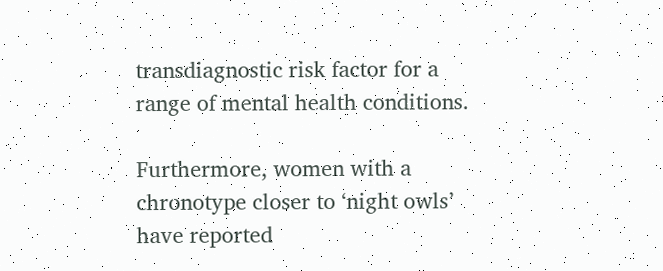transdiagnostic risk factor for a range of mental health conditions.

Furthermore, women with a chronotype closer to ‘night owls’ have reported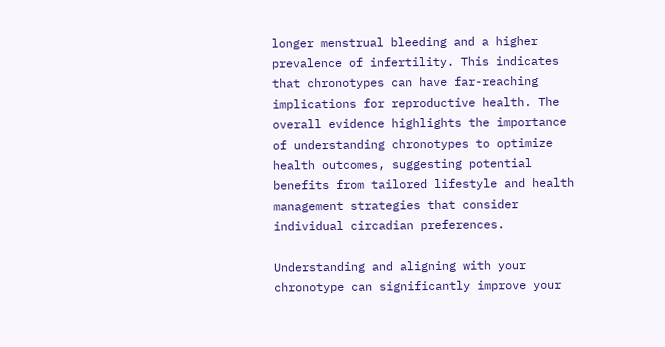longer menstrual bleeding and a higher prevalence of infertility. This indicates that chronotypes can have far-reaching implications for reproductive health. The overall evidence highlights the importance of understanding chronotypes to optimize health outcomes, suggesting potential benefits from tailored lifestyle and health management strategies that consider individual circadian preferences.

Understanding and aligning with your chronotype can significantly improve your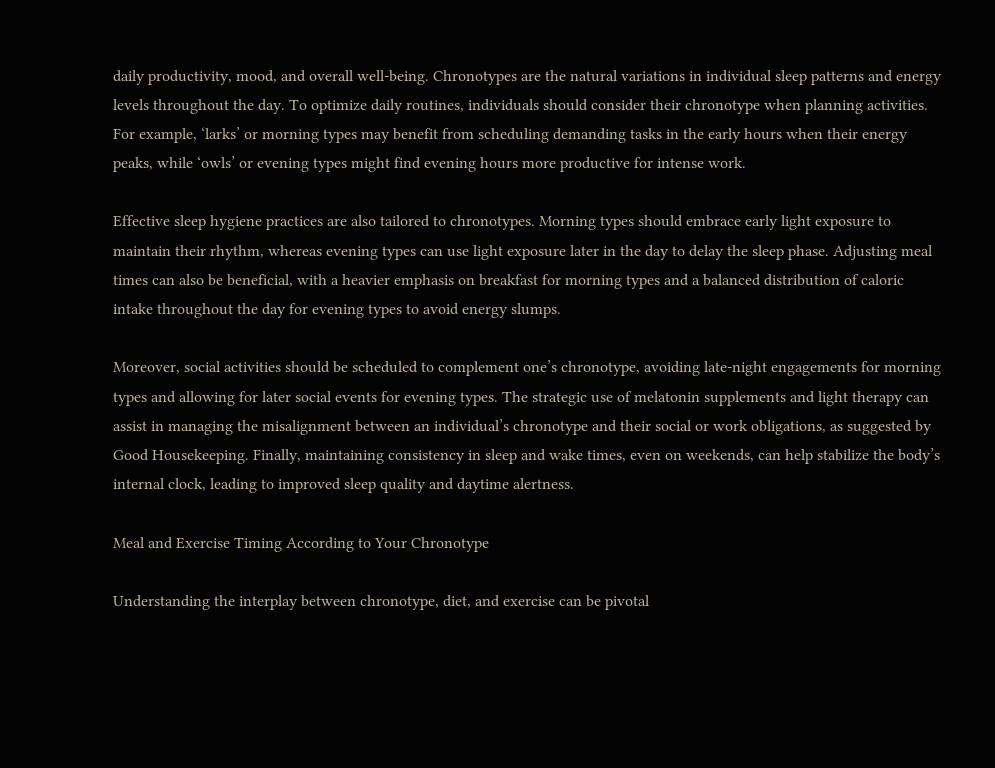daily productivity, mood, and overall well-being. Chronotypes are the natural variations in individual sleep patterns and energy levels throughout the day. To optimize daily routines, individuals should consider their chronotype when planning activities. For example, ‘larks’ or morning types may benefit from scheduling demanding tasks in the early hours when their energy peaks, while ‘owls’ or evening types might find evening hours more productive for intense work.

Effective sleep hygiene practices are also tailored to chronotypes. Morning types should embrace early light exposure to maintain their rhythm, whereas evening types can use light exposure later in the day to delay the sleep phase. Adjusting meal times can also be beneficial, with a heavier emphasis on breakfast for morning types and a balanced distribution of caloric intake throughout the day for evening types to avoid energy slumps.

Moreover, social activities should be scheduled to complement one’s chronotype, avoiding late-night engagements for morning types and allowing for later social events for evening types. The strategic use of melatonin supplements and light therapy can assist in managing the misalignment between an individual’s chronotype and their social or work obligations, as suggested by Good Housekeeping. Finally, maintaining consistency in sleep and wake times, even on weekends, can help stabilize the body’s internal clock, leading to improved sleep quality and daytime alertness.

Meal and Exercise Timing According to Your Chronotype

Understanding the interplay between chronotype, diet, and exercise can be pivotal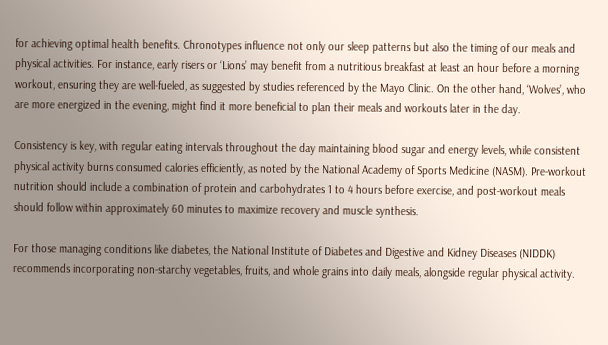for achieving optimal health benefits. Chronotypes influence not only our sleep patterns but also the timing of our meals and physical activities. For instance, early risers or ‘Lions’ may benefit from a nutritious breakfast at least an hour before a morning workout, ensuring they are well-fueled, as suggested by studies referenced by the Mayo Clinic. On the other hand, ‘Wolves’, who are more energized in the evening, might find it more beneficial to plan their meals and workouts later in the day.

Consistency is key, with regular eating intervals throughout the day maintaining blood sugar and energy levels, while consistent physical activity burns consumed calories efficiently, as noted by the National Academy of Sports Medicine (NASM). Pre-workout nutrition should include a combination of protein and carbohydrates 1 to 4 hours before exercise, and post-workout meals should follow within approximately 60 minutes to maximize recovery and muscle synthesis.

For those managing conditions like diabetes, the National Institute of Diabetes and Digestive and Kidney Diseases (NIDDK) recommends incorporating non-starchy vegetables, fruits, and whole grains into daily meals, alongside regular physical activity.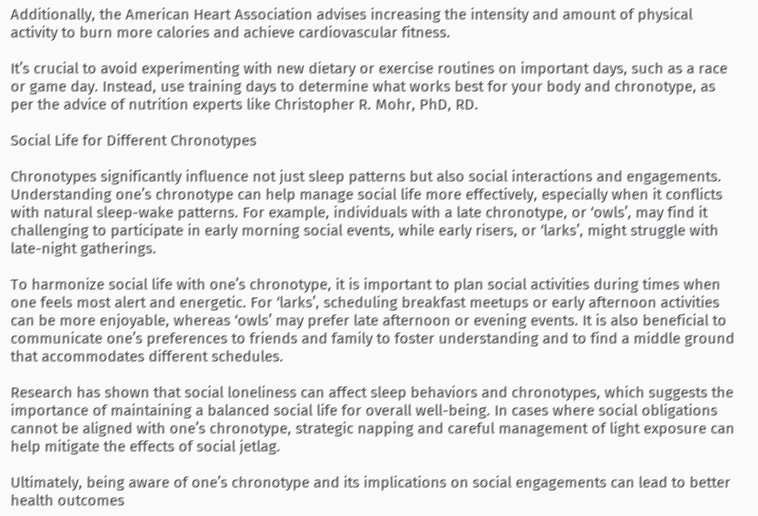Additionally, the American Heart Association advises increasing the intensity and amount of physical activity to burn more calories and achieve cardiovascular fitness.

It’s crucial to avoid experimenting with new dietary or exercise routines on important days, such as a race or game day. Instead, use training days to determine what works best for your body and chronotype, as per the advice of nutrition experts like Christopher R. Mohr, PhD, RD.

Social Life for Different Chronotypes

Chronotypes significantly influence not just sleep patterns but also social interactions and engagements. Understanding one’s chronotype can help manage social life more effectively, especially when it conflicts with natural sleep-wake patterns. For example, individuals with a late chronotype, or ‘owls’, may find it challenging to participate in early morning social events, while early risers, or ‘larks’, might struggle with late-night gatherings.

To harmonize social life with one’s chronotype, it is important to plan social activities during times when one feels most alert and energetic. For ‘larks’, scheduling breakfast meetups or early afternoon activities can be more enjoyable, whereas ‘owls’ may prefer late afternoon or evening events. It is also beneficial to communicate one’s preferences to friends and family to foster understanding and to find a middle ground that accommodates different schedules.

Research has shown that social loneliness can affect sleep behaviors and chronotypes, which suggests the importance of maintaining a balanced social life for overall well-being. In cases where social obligations cannot be aligned with one’s chronotype, strategic napping and careful management of light exposure can help mitigate the effects of social jetlag.

Ultimately, being aware of one’s chronotype and its implications on social engagements can lead to better health outcomes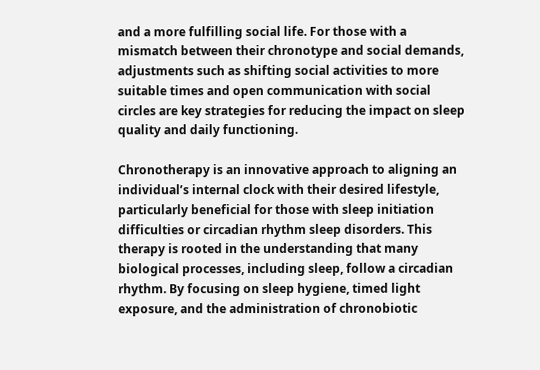and a more fulfilling social life. For those with a mismatch between their chronotype and social demands, adjustments such as shifting social activities to more suitable times and open communication with social circles are key strategies for reducing the impact on sleep quality and daily functioning.

Chronotherapy is an innovative approach to aligning an individual’s internal clock with their desired lifestyle, particularly beneficial for those with sleep initiation difficulties or circadian rhythm sleep disorders. This therapy is rooted in the understanding that many biological processes, including sleep, follow a circadian rhythm. By focusing on sleep hygiene, timed light exposure, and the administration of chronobiotic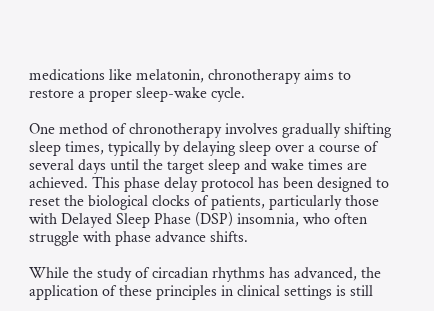medications like melatonin, chronotherapy aims to restore a proper sleep-wake cycle.

One method of chronotherapy involves gradually shifting sleep times, typically by delaying sleep over a course of several days until the target sleep and wake times are achieved. This phase delay protocol has been designed to reset the biological clocks of patients, particularly those with Delayed Sleep Phase (DSP) insomnia, who often struggle with phase advance shifts.

While the study of circadian rhythms has advanced, the application of these principles in clinical settings is still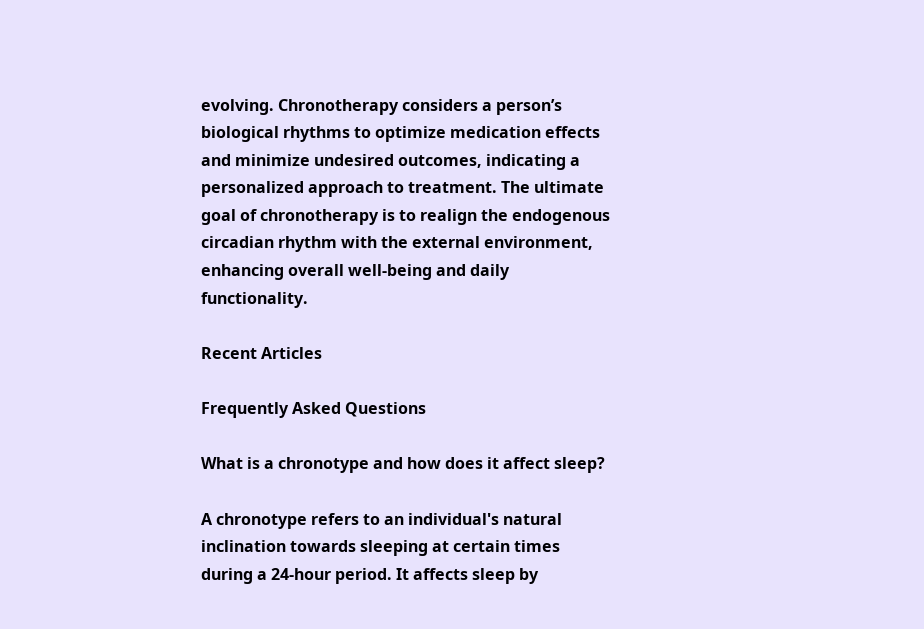evolving. Chronotherapy considers a person’s biological rhythms to optimize medication effects and minimize undesired outcomes, indicating a personalized approach to treatment. The ultimate goal of chronotherapy is to realign the endogenous circadian rhythm with the external environment, enhancing overall well-being and daily functionality.

Recent Articles

Frequently Asked Questions

What is a chronotype and how does it affect sleep?

A chronotype refers to an individual's natural inclination towards sleeping at certain times during a 24-hour period. It affects sleep by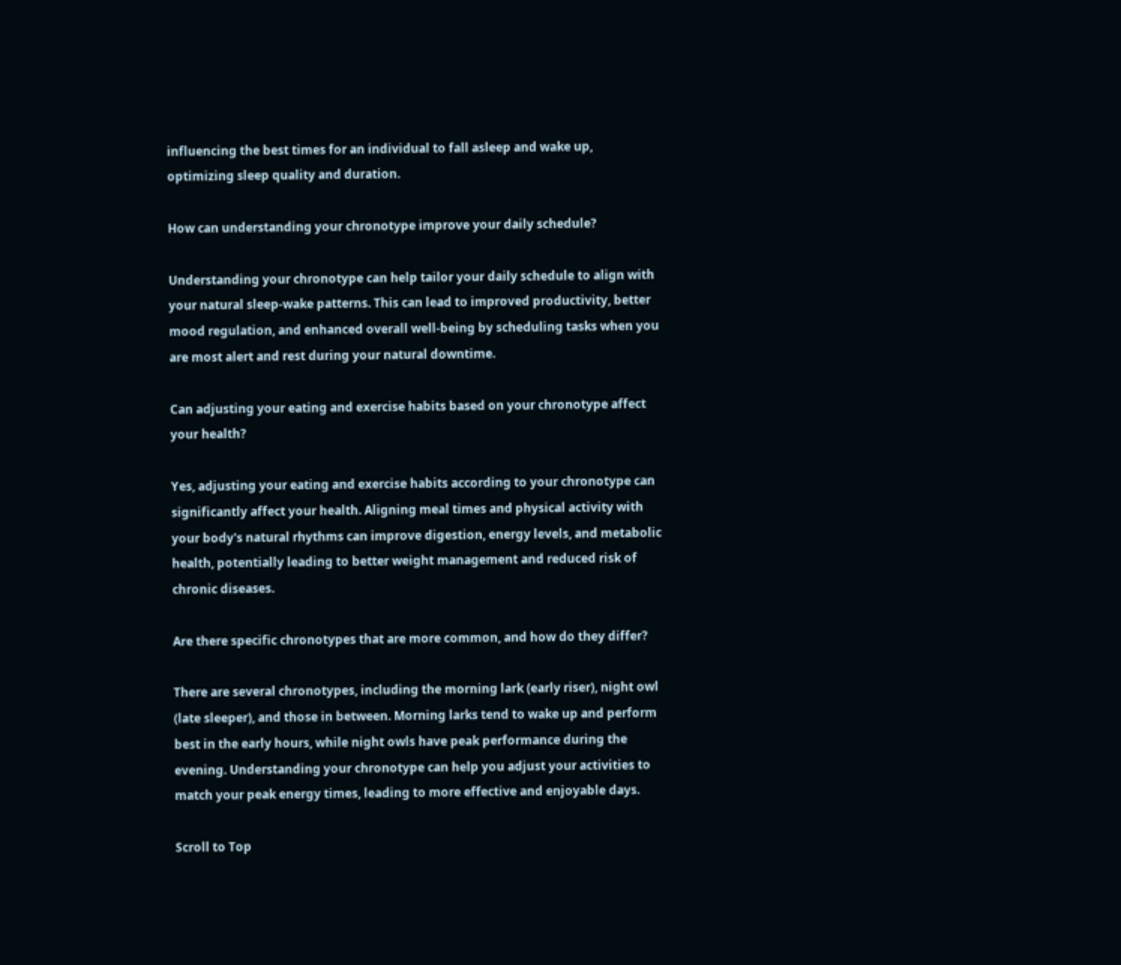influencing the best times for an individual to fall asleep and wake up, optimizing sleep quality and duration.

How can understanding your chronotype improve your daily schedule?

Understanding your chronotype can help tailor your daily schedule to align with your natural sleep-wake patterns. This can lead to improved productivity, better mood regulation, and enhanced overall well-being by scheduling tasks when you are most alert and rest during your natural downtime.

Can adjusting your eating and exercise habits based on your chronotype affect your health?

Yes, adjusting your eating and exercise habits according to your chronotype can significantly affect your health. Aligning meal times and physical activity with your body's natural rhythms can improve digestion, energy levels, and metabolic health, potentially leading to better weight management and reduced risk of chronic diseases.

Are there specific chronotypes that are more common, and how do they differ?

There are several chronotypes, including the morning lark (early riser), night owl (late sleeper), and those in between. Morning larks tend to wake up and perform best in the early hours, while night owls have peak performance during the evening. Understanding your chronotype can help you adjust your activities to match your peak energy times, leading to more effective and enjoyable days.

Scroll to Top